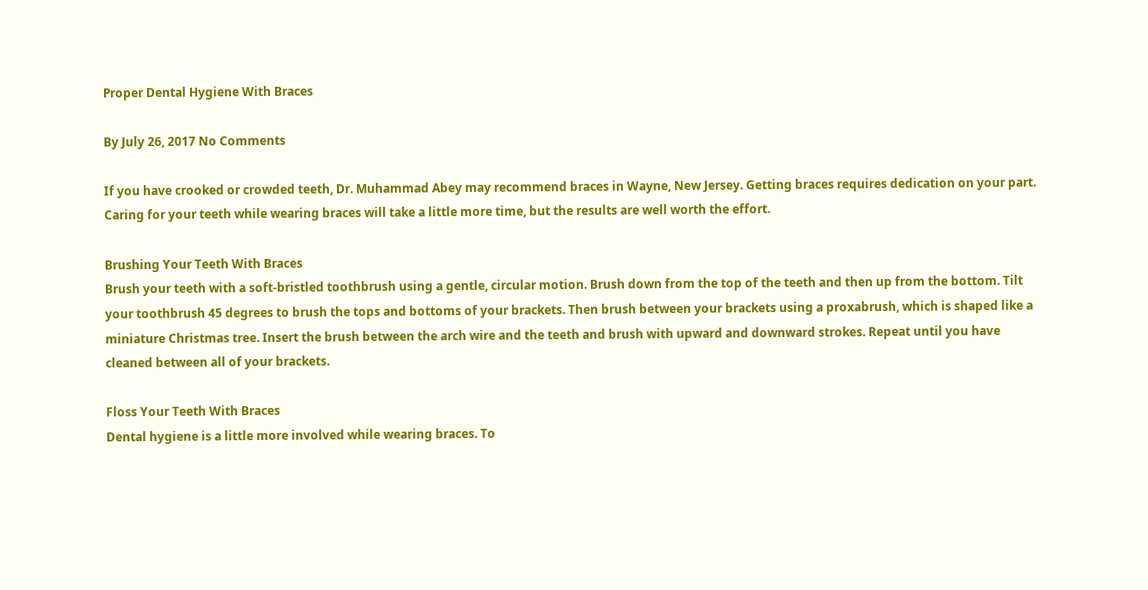Proper Dental Hygiene With Braces

By July 26, 2017 No Comments

If you have crooked or crowded teeth, Dr. Muhammad Abey may recommend braces in Wayne, New Jersey. Getting braces requires dedication on your part. Caring for your teeth while wearing braces will take a little more time, but the results are well worth the effort.

Brushing Your Teeth With Braces
Brush your teeth with a soft-bristled toothbrush using a gentle, circular motion. Brush down from the top of the teeth and then up from the bottom. Tilt your toothbrush 45 degrees to brush the tops and bottoms of your brackets. Then brush between your brackets using a proxabrush, which is shaped like a miniature Christmas tree. Insert the brush between the arch wire and the teeth and brush with upward and downward strokes. Repeat until you have cleaned between all of your brackets.

Floss Your Teeth With Braces
Dental hygiene is a little more involved while wearing braces. To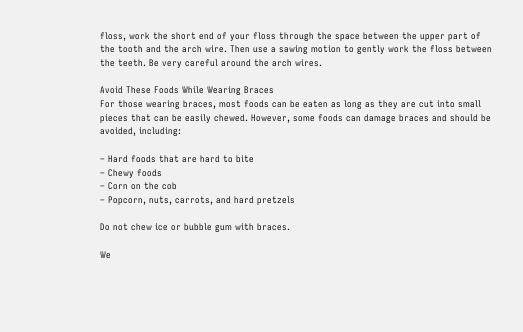floss, work the short end of your floss through the space between the upper part of the tooth and the arch wire. Then use a sawing motion to gently work the floss between the teeth. Be very careful around the arch wires.

Avoid These Foods While Wearing Braces
For those wearing braces, most foods can be eaten as long as they are cut into small pieces that can be easily chewed. However, some foods can damage braces and should be avoided, including:

– Hard foods that are hard to bite
– Chewy foods
– Corn on the cob
– Popcorn, nuts, carrots, and hard pretzels

Do not chew ice or bubble gum with braces.

We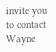invite you to contact Wayne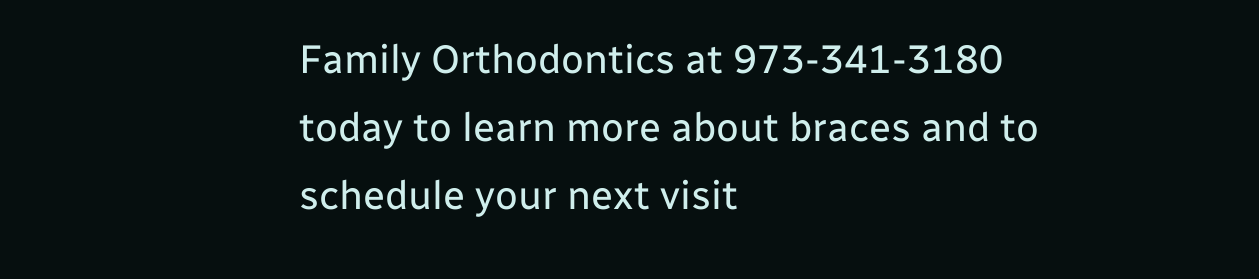Family Orthodontics at 973-341-3180 today to learn more about braces and to schedule your next visit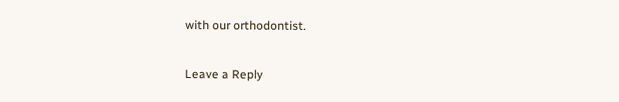with our orthodontist.

Leave a Reply